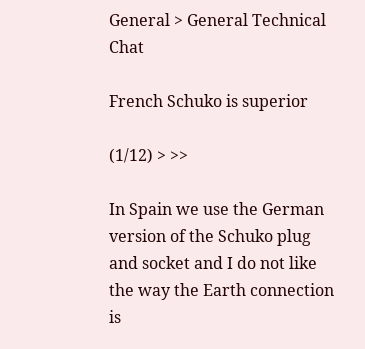General > General Technical Chat

French Schuko is superior

(1/12) > >>

In Spain we use the German version of the Schuko plug and socket and I do not like the way the Earth connection is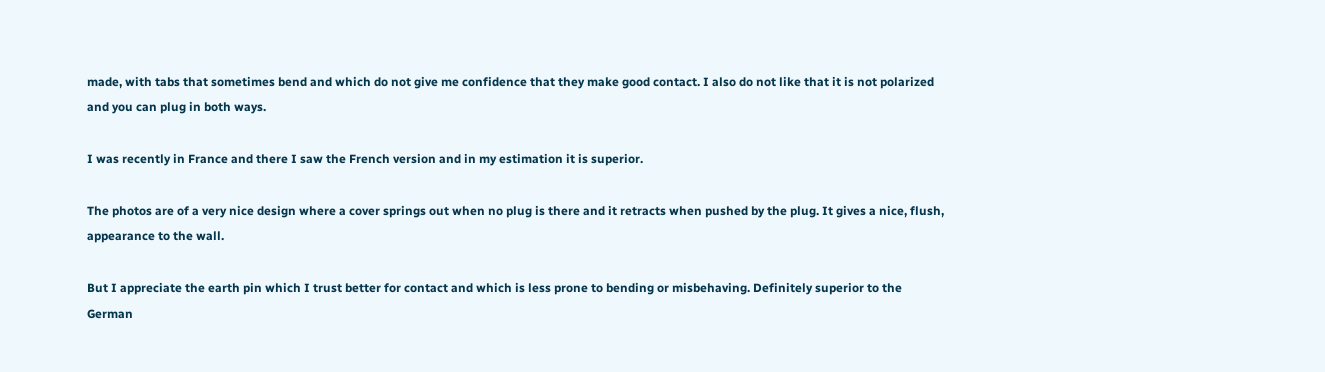made, with tabs that sometimes bend and which do not give me confidence that they make good contact. I also do not like that it is not polarized and you can plug in both ways.

I was recently in France and there I saw the French version and in my estimation it is superior.

The photos are of a very nice design where a cover springs out when no plug is there and it retracts when pushed by the plug. It gives a nice, flush, appearance to the wall.

But I appreciate the earth pin which I trust better for contact and which is less prone to bending or misbehaving. Definitely superior to the German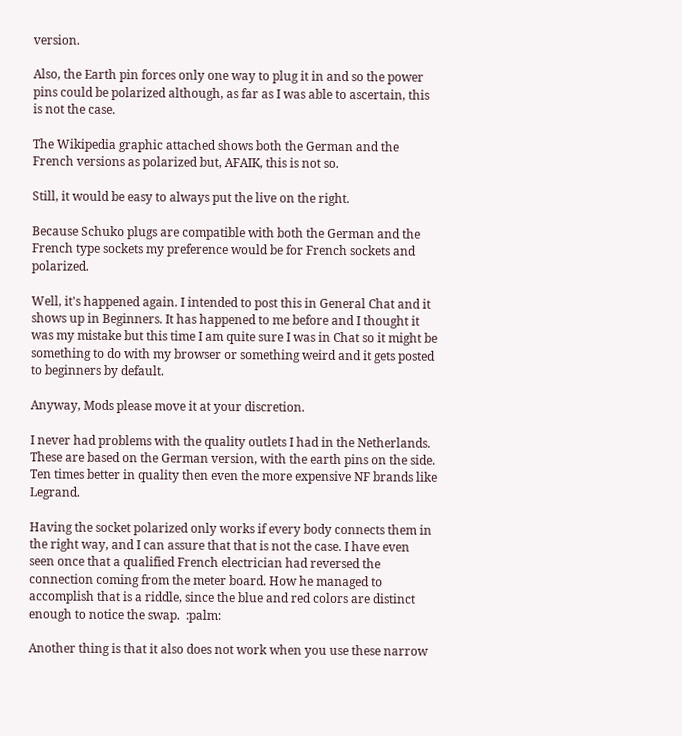version.

Also, the Earth pin forces only one way to plug it in and so the power pins could be polarized although, as far as I was able to ascertain, this is not the case.

The Wikipedia graphic attached shows both the German and the French versions as polarized but, AFAIK, this is not so.

Still, it would be easy to always put the live on the right.

Because Schuko plugs are compatible with both the German and the French type sockets my preference would be for French sockets and polarized.

Well, it's happened again. I intended to post this in General Chat and it shows up in Beginners. It has happened to me before and I thought it was my mistake but this time I am quite sure I was in Chat so it might be something to do with my browser or something weird and it gets posted to beginners by default.

Anyway, Mods please move it at your discretion.

I never had problems with the quality outlets I had in the Netherlands. These are based on the German version, with the earth pins on the side. Ten times better in quality then even the more expensive NF brands like Legrand.

Having the socket polarized only works if every body connects them in the right way, and I can assure that that is not the case. I have even seen once that a qualified French electrician had reversed the connection coming from the meter board. How he managed to accomplish that is a riddle, since the blue and red colors are distinct enough to notice the swap.  :palm:

Another thing is that it also does not work when you use these narrow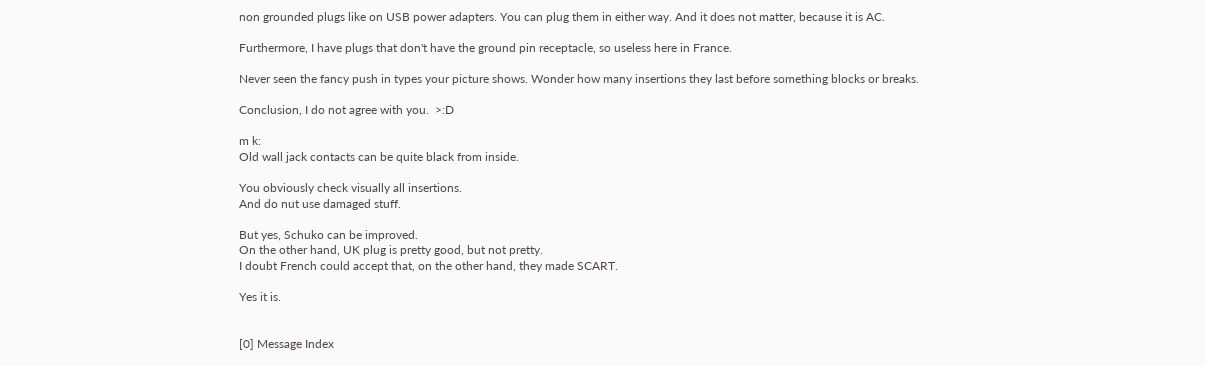non grounded plugs like on USB power adapters. You can plug them in either way. And it does not matter, because it is AC.

Furthermore, I have plugs that don't have the ground pin receptacle, so useless here in France.

Never seen the fancy push in types your picture shows. Wonder how many insertions they last before something blocks or breaks.

Conclusion, I do not agree with you.  >:D

m k:
Old wall jack contacts can be quite black from inside.

You obviously check visually all insertions.
And do nut use damaged stuff.

But yes, Schuko can be improved.
On the other hand, UK plug is pretty good, but not pretty.
I doubt French could accept that, on the other hand, they made SCART.

Yes it is.


[0] Message Index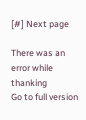[#] Next page

There was an error while thanking
Go to full version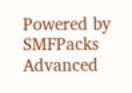Powered by SMFPacks Advanced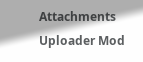Attachments Uploader Mod